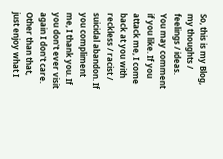So, this is my Blog, my thoughts / feelings / ideas. You may comment if you like. If you attack me, I come back at you with reckless / racist / suicidal abandon. If you compliment me, I thank you. If you don't ever visit again I don't care. Other than that, just enjoy what I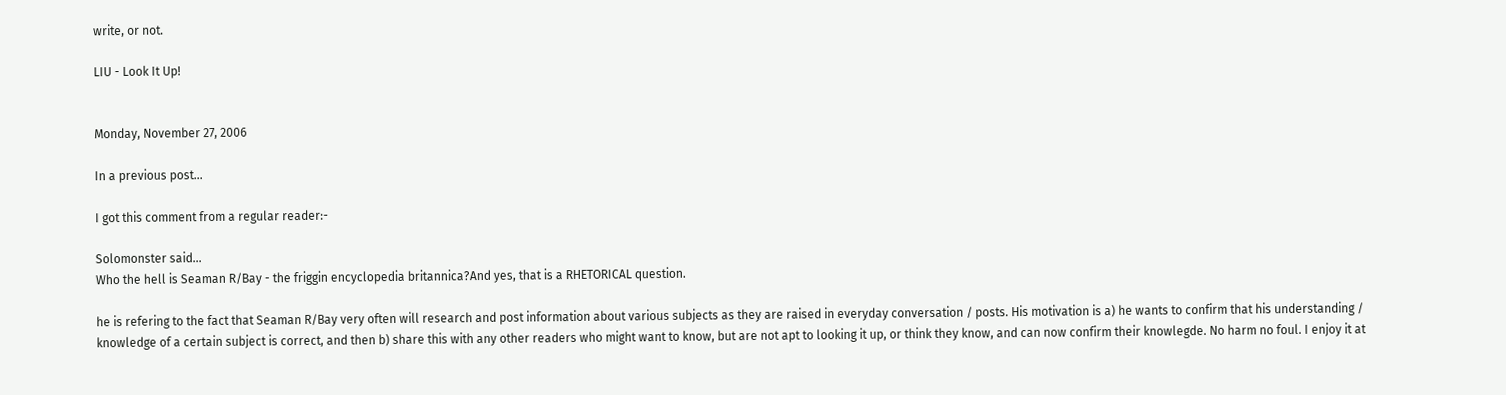write, or not.

LIU - Look It Up!


Monday, November 27, 2006

In a previous post...

I got this comment from a regular reader:-

Solomonster said...
Who the hell is Seaman R/Bay - the friggin encyclopedia britannica?And yes, that is a RHETORICAL question.

he is refering to the fact that Seaman R/Bay very often will research and post information about various subjects as they are raised in everyday conversation / posts. His motivation is a) he wants to confirm that his understanding / knowledge of a certain subject is correct, and then b) share this with any other readers who might want to know, but are not apt to looking it up, or think they know, and can now confirm their knowlegde. No harm no foul. I enjoy it at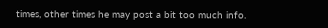times, other times he may post a bit too much info.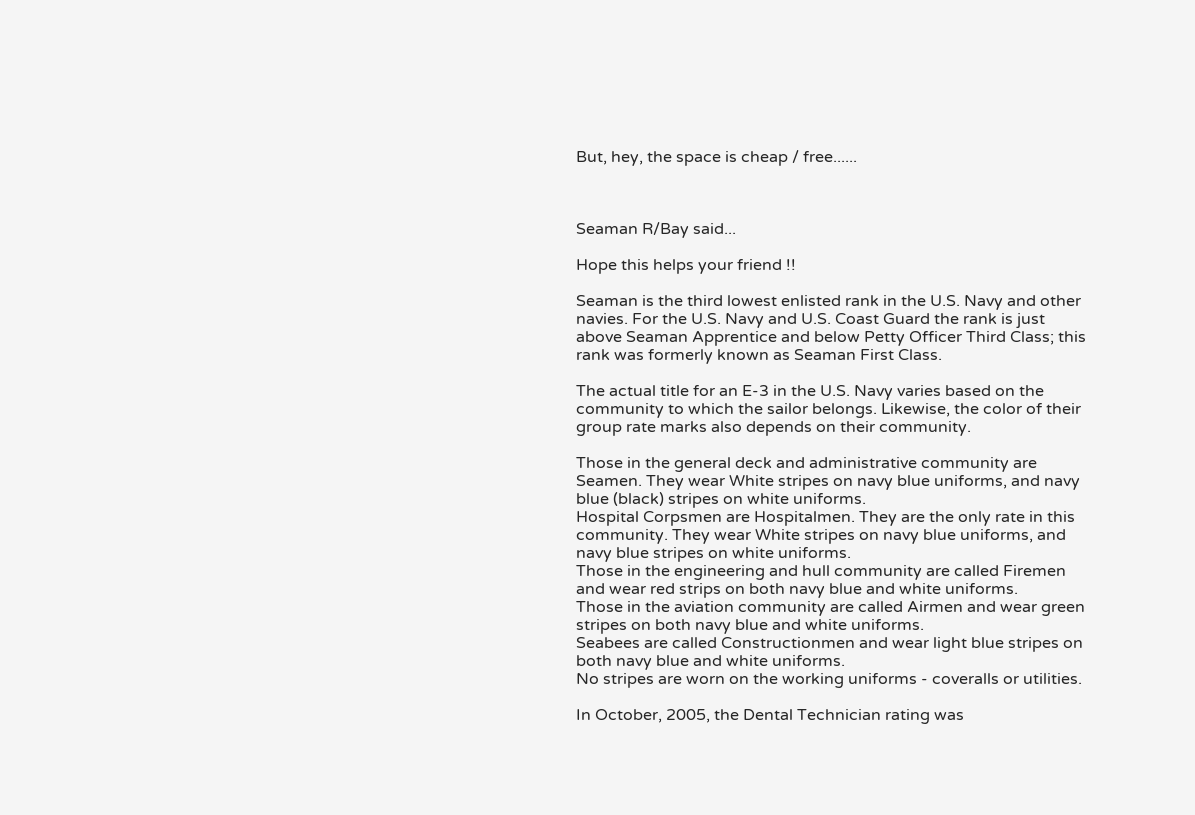But, hey, the space is cheap / free......



Seaman R/Bay said...

Hope this helps your friend !!

Seaman is the third lowest enlisted rank in the U.S. Navy and other navies. For the U.S. Navy and U.S. Coast Guard the rank is just above Seaman Apprentice and below Petty Officer Third Class; this rank was formerly known as Seaman First Class.

The actual title for an E-3 in the U.S. Navy varies based on the community to which the sailor belongs. Likewise, the color of their group rate marks also depends on their community.

Those in the general deck and administrative community are Seamen. They wear White stripes on navy blue uniforms, and navy blue (black) stripes on white uniforms.
Hospital Corpsmen are Hospitalmen. They are the only rate in this community. They wear White stripes on navy blue uniforms, and navy blue stripes on white uniforms.
Those in the engineering and hull community are called Firemen and wear red strips on both navy blue and white uniforms.
Those in the aviation community are called Airmen and wear green stripes on both navy blue and white uniforms.
Seabees are called Constructionmen and wear light blue stripes on both navy blue and white uniforms.
No stripes are worn on the working uniforms - coveralls or utilities.

In October, 2005, the Dental Technician rating was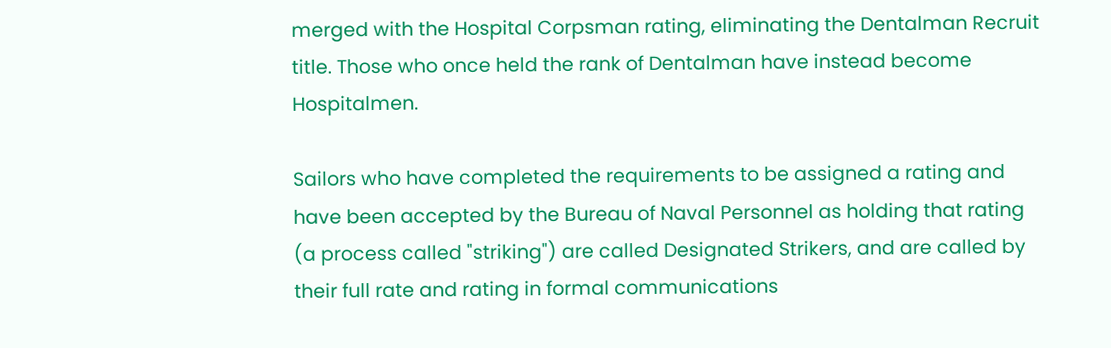merged with the Hospital Corpsman rating, eliminating the Dentalman Recruit title. Those who once held the rank of Dentalman have instead become Hospitalmen.

Sailors who have completed the requirements to be assigned a rating and have been accepted by the Bureau of Naval Personnel as holding that rating (a process called "striking") are called Designated Strikers, and are called by their full rate and rating in formal communications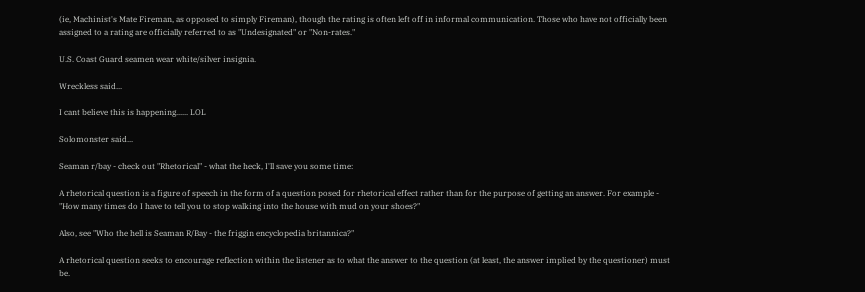(ie, Machinist's Mate Fireman, as opposed to simply Fireman), though the rating is often left off in informal communication. Those who have not officially been assigned to a rating are officially referred to as "Undesignated" or "Non-rates."

U.S. Coast Guard seamen wear white/silver insignia.

Wreckless said...

I cant believe this is happening...... LOL

Solomonster said...

Seaman r/bay - check out "Rhetorical" - what the heck, I'll save you some time:

A rhetorical question is a figure of speech in the form of a question posed for rhetorical effect rather than for the purpose of getting an answer. For example - "How many times do I have to tell you to stop walking into the house with mud on your shoes?"

Also, see "Who the hell is Seaman R/Bay - the friggin encyclopedia britannica?"

A rhetorical question seeks to encourage reflection within the listener as to what the answer to the question (at least, the answer implied by the questioner) must be.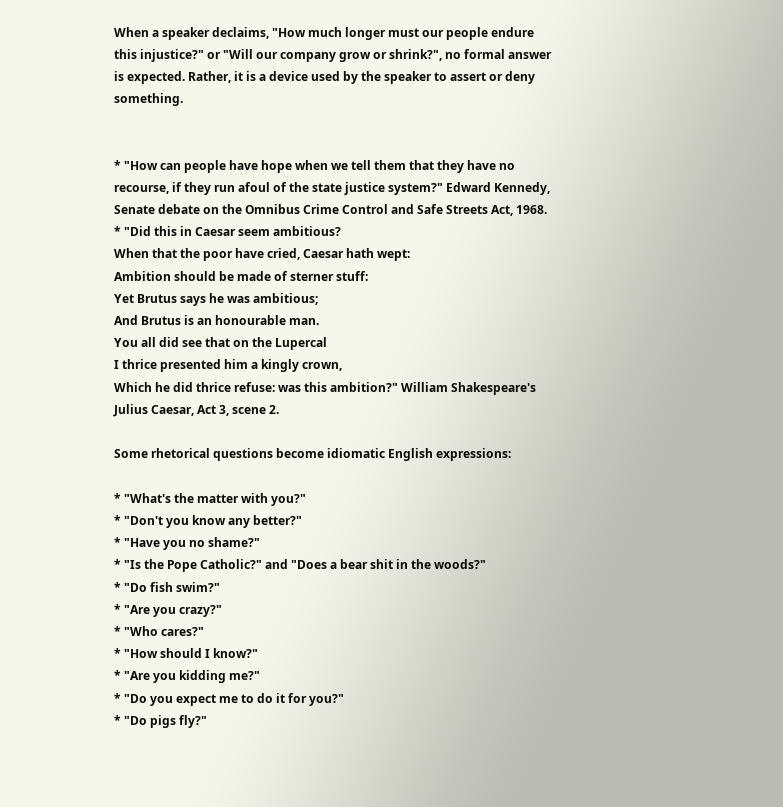When a speaker declaims, "How much longer must our people endure this injustice?" or "Will our company grow or shrink?", no formal answer is expected. Rather, it is a device used by the speaker to assert or deny something.


* "How can people have hope when we tell them that they have no recourse, if they run afoul of the state justice system?" Edward Kennedy, Senate debate on the Omnibus Crime Control and Safe Streets Act, 1968.
* "Did this in Caesar seem ambitious?
When that the poor have cried, Caesar hath wept:
Ambition should be made of sterner stuff:
Yet Brutus says he was ambitious;
And Brutus is an honourable man.
You all did see that on the Lupercal
I thrice presented him a kingly crown,
Which he did thrice refuse: was this ambition?" William Shakespeare's Julius Caesar, Act 3, scene 2.

Some rhetorical questions become idiomatic English expressions:

* "What's the matter with you?"
* "Don't you know any better?"
* "Have you no shame?"
* "Is the Pope Catholic?" and "Does a bear shit in the woods?"
* "Do fish swim?"
* "Are you crazy?"
* "Who cares?"
* "How should I know?"
* "Are you kidding me?"
* "Do you expect me to do it for you?"
* "Do pigs fly?"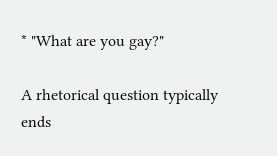* "What are you gay?"

A rhetorical question typically ends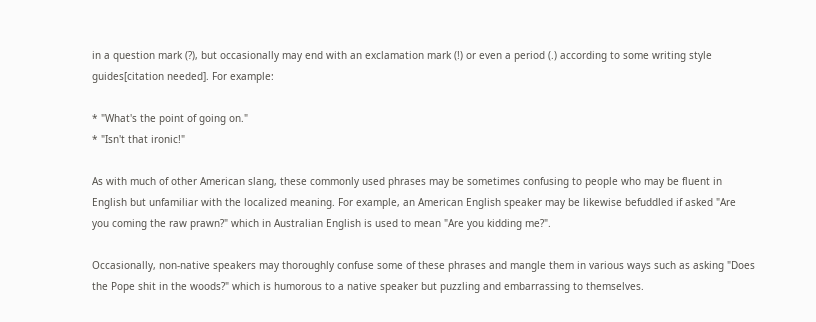in a question mark (?), but occasionally may end with an exclamation mark (!) or even a period (.) according to some writing style guides[citation needed]. For example:

* "What's the point of going on."
* "Isn't that ironic!"

As with much of other American slang, these commonly used phrases may be sometimes confusing to people who may be fluent in English but unfamiliar with the localized meaning. For example, an American English speaker may be likewise befuddled if asked "Are you coming the raw prawn?" which in Australian English is used to mean "Are you kidding me?".

Occasionally, non-native speakers may thoroughly confuse some of these phrases and mangle them in various ways such as asking "Does the Pope shit in the woods?" which is humorous to a native speaker but puzzling and embarrassing to themselves.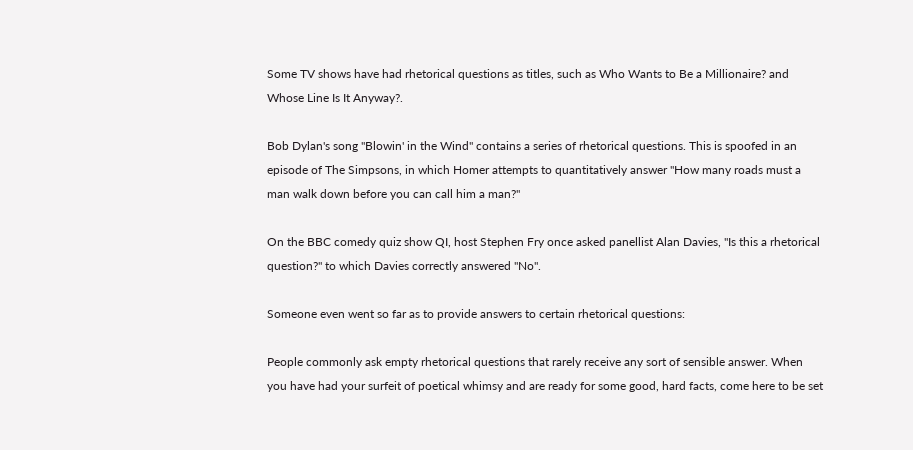Some TV shows have had rhetorical questions as titles, such as Who Wants to Be a Millionaire? and Whose Line Is It Anyway?.

Bob Dylan's song "Blowin' in the Wind" contains a series of rhetorical questions. This is spoofed in an episode of The Simpsons, in which Homer attempts to quantitatively answer "How many roads must a man walk down before you can call him a man?"

On the BBC comedy quiz show QI, host Stephen Fry once asked panellist Alan Davies, "Is this a rhetorical question?" to which Davies correctly answered "No".

Someone even went so far as to provide answers to certain rhetorical questions:

People commonly ask empty rhetorical questions that rarely receive any sort of sensible answer. When you have had your surfeit of poetical whimsy and are ready for some good, hard facts, come here to be set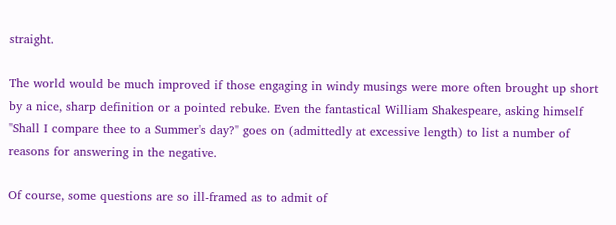straight.

The world would be much improved if those engaging in windy musings were more often brought up short by a nice, sharp definition or a pointed rebuke. Even the fantastical William Shakespeare, asking himself "Shall I compare thee to a Summer's day?" goes on (admittedly at excessive length) to list a number of reasons for answering in the negative.

Of course, some questions are so ill-framed as to admit of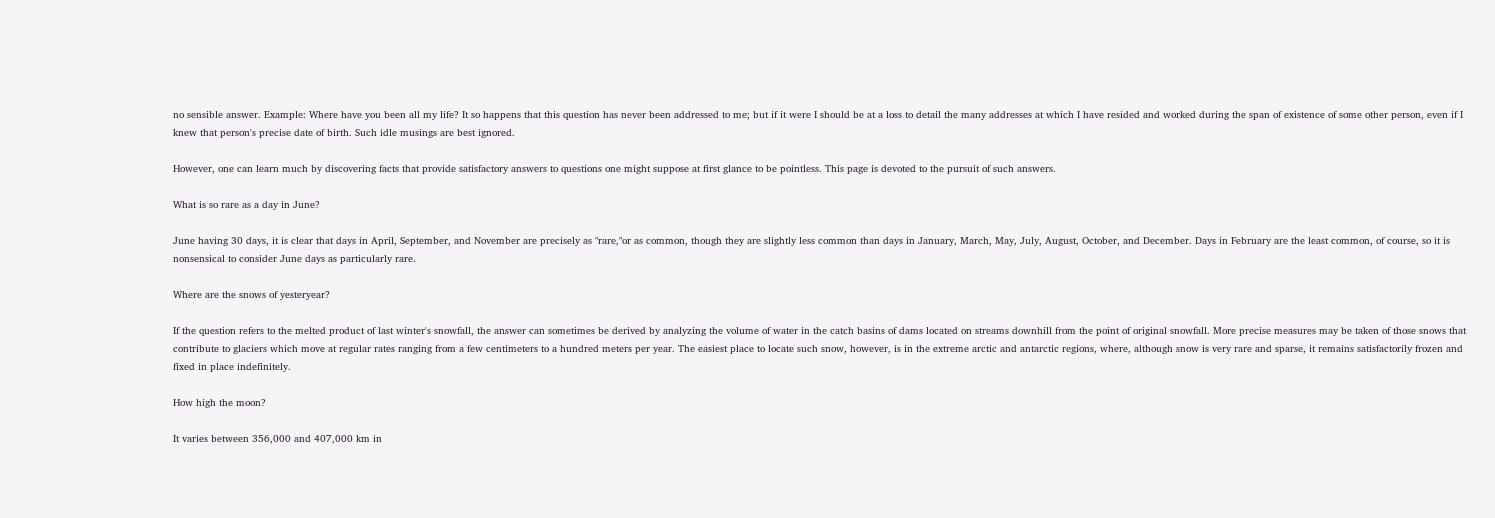no sensible answer. Example: Where have you been all my life? It so happens that this question has never been addressed to me; but if it were I should be at a loss to detail the many addresses at which I have resided and worked during the span of existence of some other person, even if I knew that person's precise date of birth. Such idle musings are best ignored.

However, one can learn much by discovering facts that provide satisfactory answers to questions one might suppose at first glance to be pointless. This page is devoted to the pursuit of such answers.

What is so rare as a day in June?

June having 30 days, it is clear that days in April, September, and November are precisely as "rare,"or as common, though they are slightly less common than days in January, March, May, July, August, October, and December. Days in February are the least common, of course, so it is nonsensical to consider June days as particularly rare.

Where are the snows of yesteryear?

If the question refers to the melted product of last winter's snowfall, the answer can sometimes be derived by analyzing the volume of water in the catch basins of dams located on streams downhill from the point of original snowfall. More precise measures may be taken of those snows that contribute to glaciers which move at regular rates ranging from a few centimeters to a hundred meters per year. The easiest place to locate such snow, however, is in the extreme arctic and antarctic regions, where, although snow is very rare and sparse, it remains satisfactorily frozen and fixed in place indefinitely.

How high the moon?

It varies between 356,000 and 407,000 km in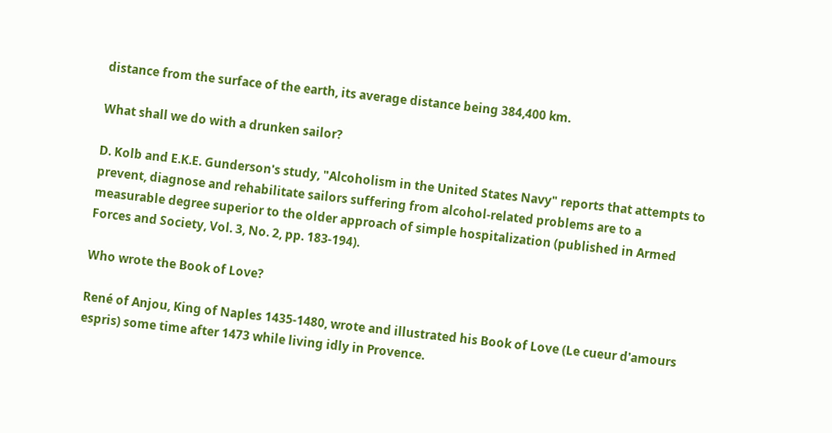distance from the surface of the earth, its average distance being 384,400 km.

What shall we do with a drunken sailor?

D. Kolb and E.K.E. Gunderson's study, "Alcoholism in the United States Navy" reports that attempts to prevent, diagnose and rehabilitate sailors suffering from alcohol-related problems are to a measurable degree superior to the older approach of simple hospitalization (published in Armed Forces and Society, Vol. 3, No. 2, pp. 183-194).

Who wrote the Book of Love?

René of Anjou, King of Naples 1435-1480, wrote and illustrated his Book of Love (Le cueur d'amours espris) some time after 1473 while living idly in Provence.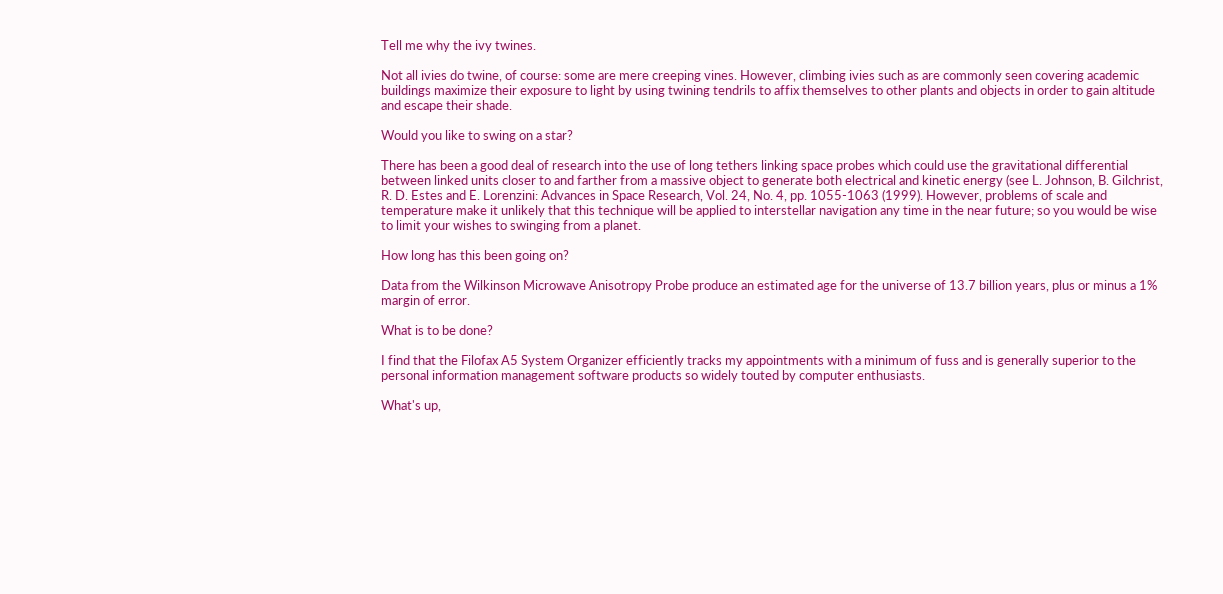Tell me why the ivy twines.

Not all ivies do twine, of course: some are mere creeping vines. However, climbing ivies such as are commonly seen covering academic buildings maximize their exposure to light by using twining tendrils to affix themselves to other plants and objects in order to gain altitude and escape their shade.

Would you like to swing on a star?

There has been a good deal of research into the use of long tethers linking space probes which could use the gravitational differential between linked units closer to and farther from a massive object to generate both electrical and kinetic energy (see L. Johnson, B. Gilchrist, R. D. Estes and E. Lorenzini: Advances in Space Research, Vol. 24, No. 4, pp. 1055-1063 (1999). However, problems of scale and temperature make it unlikely that this technique will be applied to interstellar navigation any time in the near future; so you would be wise to limit your wishes to swinging from a planet.

How long has this been going on?

Data from the Wilkinson Microwave Anisotropy Probe produce an estimated age for the universe of 13.7 billion years, plus or minus a 1% margin of error.

What is to be done?

I find that the Filofax A5 System Organizer efficiently tracks my appointments with a minimum of fuss and is generally superior to the personal information management software products so widely touted by computer enthusiasts.

What's up,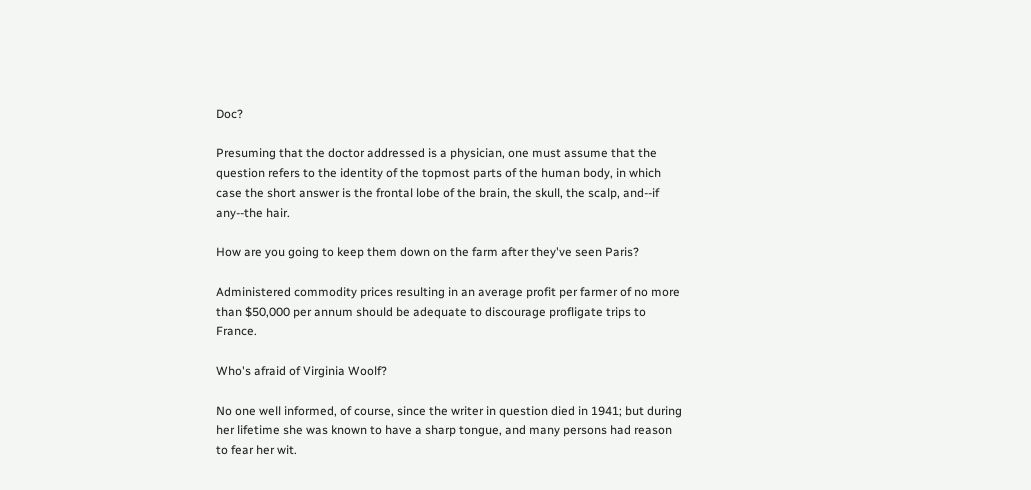Doc?

Presuming that the doctor addressed is a physician, one must assume that the question refers to the identity of the topmost parts of the human body, in which case the short answer is the frontal lobe of the brain, the skull, the scalp, and--if any--the hair.

How are you going to keep them down on the farm after they've seen Paris?

Administered commodity prices resulting in an average profit per farmer of no more than $50,000 per annum should be adequate to discourage profligate trips to France.

Who's afraid of Virginia Woolf?

No one well informed, of course, since the writer in question died in 1941; but during her lifetime she was known to have a sharp tongue, and many persons had reason to fear her wit.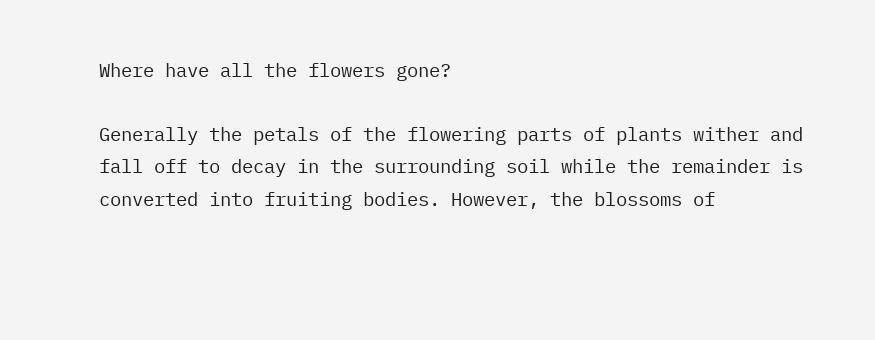Where have all the flowers gone?

Generally the petals of the flowering parts of plants wither and fall off to decay in the surrounding soil while the remainder is converted into fruiting bodies. However, the blossoms of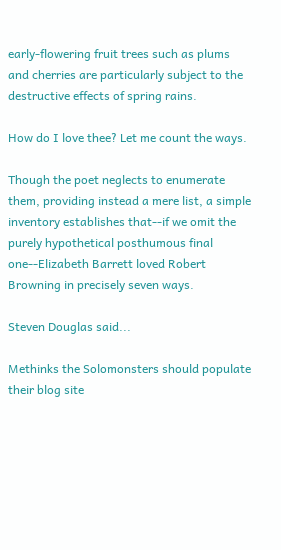early-flowering fruit trees such as plums and cherries are particularly subject to the destructive effects of spring rains.

How do I love thee? Let me count the ways.

Though the poet neglects to enumerate them, providing instead a mere list, a simple inventory establishes that--if we omit the purely hypothetical posthumous final one--Elizabeth Barrett loved Robert Browning in precisely seven ways.

Steven Douglas said...

Methinks the Solomonsters should populate their blog site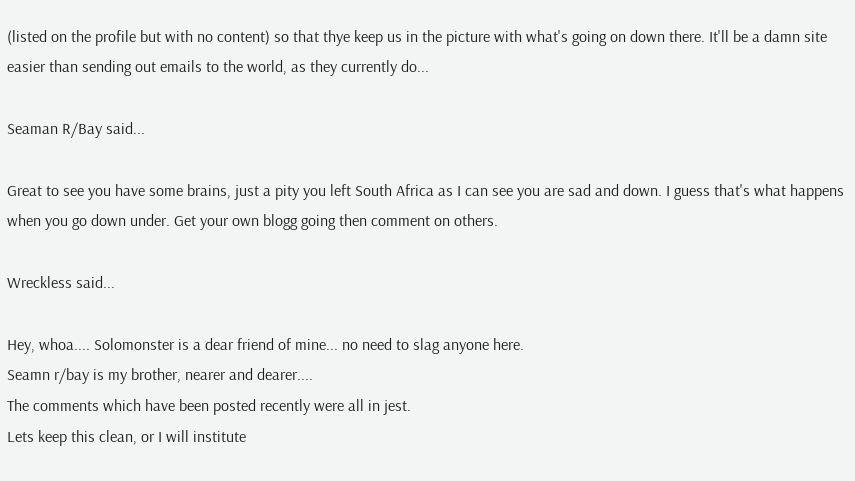(listed on the profile but with no content) so that thye keep us in the picture with what's going on down there. It'll be a damn site easier than sending out emails to the world, as they currently do...

Seaman R/Bay said...

Great to see you have some brains, just a pity you left South Africa as I can see you are sad and down. I guess that's what happens when you go down under. Get your own blogg going then comment on others.

Wreckless said...

Hey, whoa.... Solomonster is a dear friend of mine... no need to slag anyone here.
Seamn r/bay is my brother, nearer and dearer....
The comments which have been posted recently were all in jest.
Lets keep this clean, or I will institute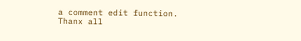a comment edit function.
Thanx all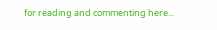for reading and commenting here...